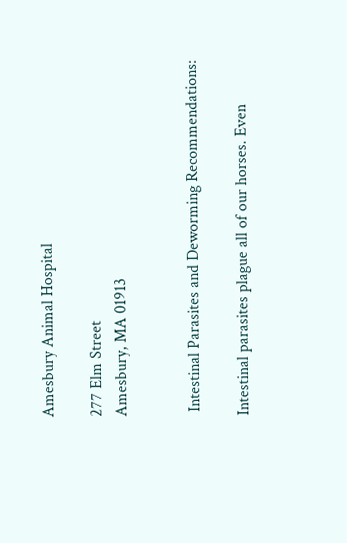Amesbury Animal Hospital

277 Elm Street
Amesbury, MA 01913


 Intestinal Parasites and Deworming Recommendations:

Intestinal parasites plague all of our horses. Even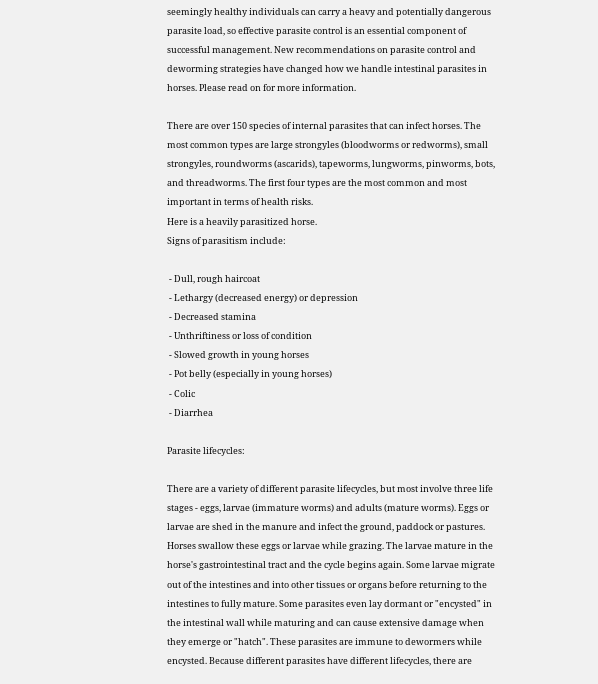seemingly healthy individuals can carry a heavy and potentially dangerous parasite load, so effective parasite control is an essential component of successful management. New recommendations on parasite control and deworming strategies have changed how we handle intestinal parasites in horses. Please read on for more information.

There are over 150 species of internal parasites that can infect horses. The most common types are large strongyles (bloodworms or redworms), small strongyles, roundworms (ascarids), tapeworms, lungworms, pinworms, bots, and threadworms. The first four types are the most common and most important in terms of health risks.
Here is a heavily parasitized horse.
Signs of parasitism include:

 - Dull, rough haircoat
 - Lethargy (decreased energy) or depression
 - Decreased stamina
 - Unthriftiness or loss of condition
 - Slowed growth in young horses
 - Pot belly (especially in young horses)
 - Colic
 - Diarrhea

Parasite lifecycles:

There are a variety of different parasite lifecycles, but most involve three life stages - eggs, larvae (immature worms) and adults (mature worms). Eggs or larvae are shed in the manure and infect the ground, paddock or pastures. Horses swallow these eggs or larvae while grazing. The larvae mature in the horse's gastrointestinal tract and the cycle begins again. Some larvae migrate out of the intestines and into other tissues or organs before returning to the intestines to fully mature. Some parasites even lay dormant or "encysted" in the intestinal wall while maturing and can cause extensive damage when they emerge or "hatch". These parasites are immune to dewormers while encysted. Because different parasites have different lifecycles, there are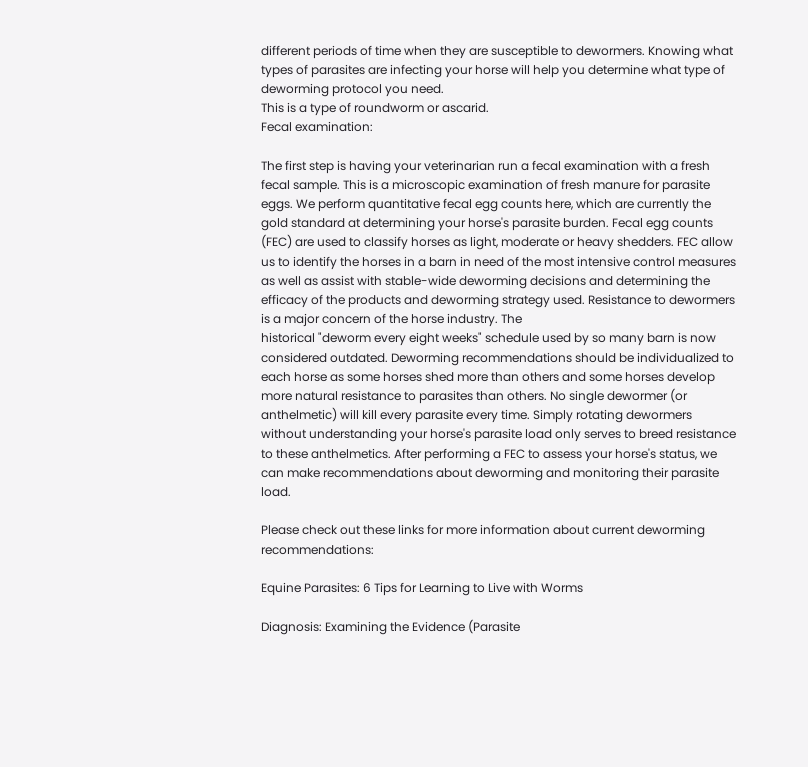different periods of time when they are susceptible to dewormers. Knowing what types of parasites are infecting your horse will help you determine what type of deworming protocol you need.
This is a type of roundworm or ascarid.
Fecal examination:

The first step is having your veterinarian run a fecal examination with a fresh fecal sample. This is a microscopic examination of fresh manure for parasite eggs. We perform quantitative fecal egg counts here, which are currently the gold standard at determining your horse's parasite burden. Fecal egg counts (FEC) are used to classify horses as light, moderate or heavy shedders. FEC allow us to identify the horses in a barn in need of the most intensive control measures as well as assist with stable-wide deworming decisions and determining the efficacy of the products and deworming strategy used. Resistance to dewormers is a major concern of the horse industry. The
historical "deworm every eight weeks" schedule used by so many barn is now considered outdated. Deworming recommendations should be individualized to each horse as some horses shed more than others and some horses develop more natural resistance to parasites than others. No single dewormer (or anthelmetic) will kill every parasite every time. Simply rotating dewormers without understanding your horse's parasite load only serves to breed resistance to these anthelmetics. After performing a FEC to assess your horse's status, we can make recommendations about deworming and monitoring their parasite load.

Please check out these links for more information about current deworming recommendations:

Equine Parasites: 6 Tips for Learning to Live with Worms

Diagnosis: Examining the Evidence (Parasite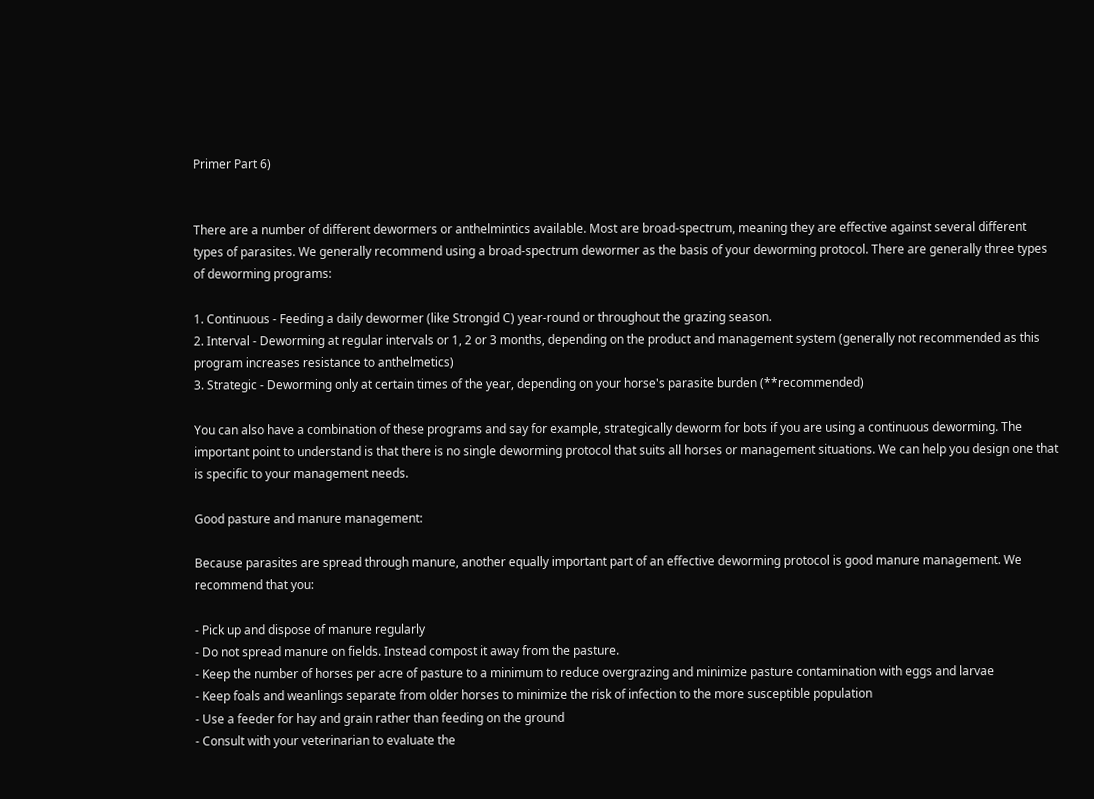Primer Part 6)


There are a number of different dewormers or anthelmintics available. Most are broad-spectrum, meaning they are effective against several different types of parasites. We generally recommend using a broad-spectrum dewormer as the basis of your deworming protocol. There are generally three types of deworming programs:

1. Continuous - Feeding a daily dewormer (like Strongid C) year-round or throughout the grazing season.
2. Interval - Deworming at regular intervals or 1, 2 or 3 months, depending on the product and management system (generally not recommended as this program increases resistance to anthelmetics)
3. Strategic - Deworming only at certain times of the year, depending on your horse's parasite burden (**recommended)

You can also have a combination of these programs and say for example, strategically deworm for bots if you are using a continuous deworming. The important point to understand is that there is no single deworming protocol that suits all horses or management situations. We can help you design one that is specific to your management needs.

Good pasture and manure management:

Because parasites are spread through manure, another equally important part of an effective deworming protocol is good manure management. We recommend that you:

- Pick up and dispose of manure regularly
- Do not spread manure on fields. Instead compost it away from the pasture.
- Keep the number of horses per acre of pasture to a minimum to reduce overgrazing and minimize pasture contamination with eggs and larvae
- Keep foals and weanlings separate from older horses to minimize the risk of infection to the more susceptible population
- Use a feeder for hay and grain rather than feeding on the ground
- Consult with your veterinarian to evaluate the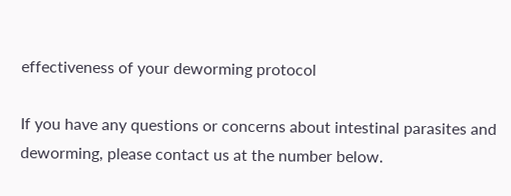effectiveness of your deworming protocol

If you have any questions or concerns about intestinal parasites and deworming, please contact us at the number below.